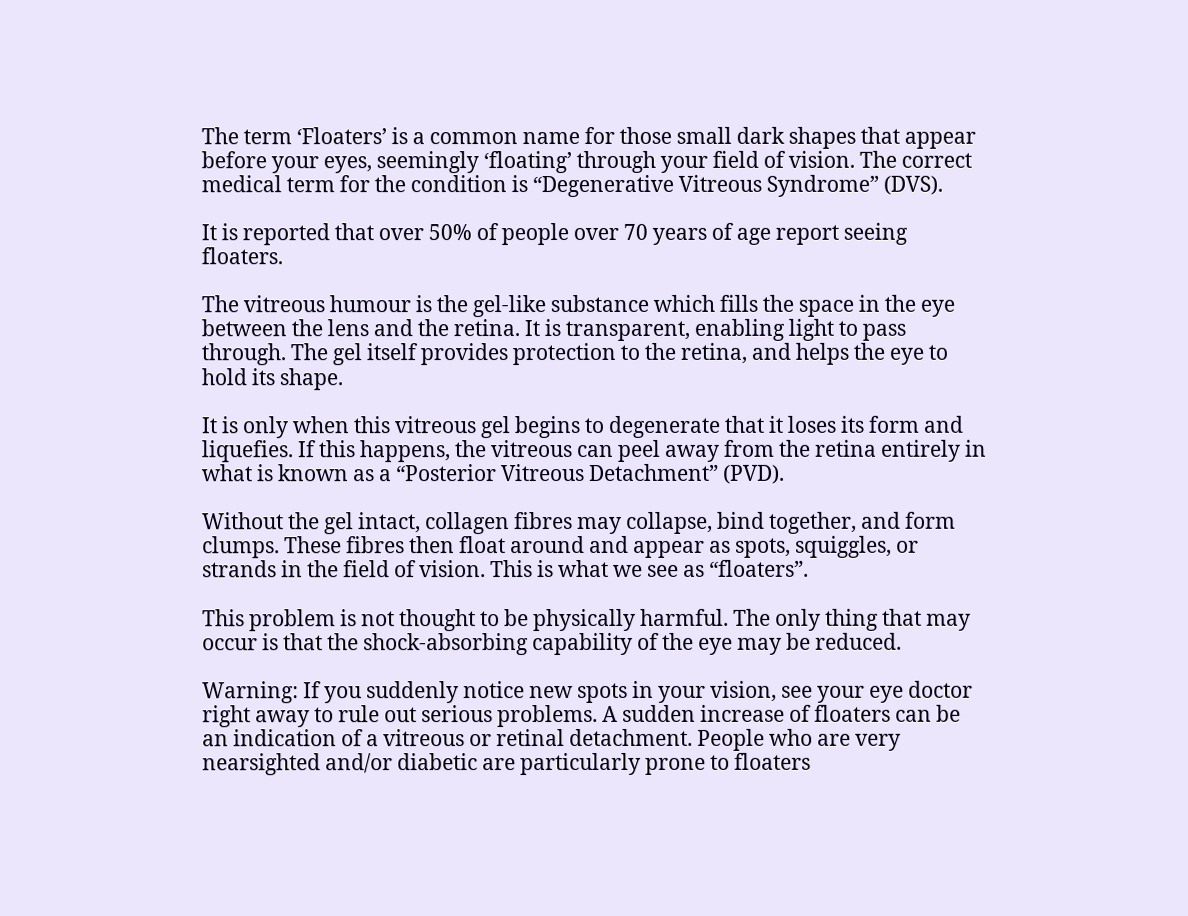The term ‘Floaters’ is a common name for those small dark shapes that appear before your eyes, seemingly ‘floating’ through your field of vision. The correct medical term for the condition is “Degenerative Vitreous Syndrome” (DVS).

It is reported that over 50% of people over 70 years of age report seeing floaters.

The vitreous humour is the gel-like substance which fills the space in the eye between the lens and the retina. It is transparent, enabling light to pass through. The gel itself provides protection to the retina, and helps the eye to hold its shape.

It is only when this vitreous gel begins to degenerate that it loses its form and liquefies. If this happens, the vitreous can peel away from the retina entirely in what is known as a “Posterior Vitreous Detachment” (PVD).

Without the gel intact, collagen fibres may collapse, bind together, and form clumps. These fibres then float around and appear as spots, squiggles, or strands in the field of vision. This is what we see as “floaters”.

This problem is not thought to be physically harmful. The only thing that may occur is that the shock-absorbing capability of the eye may be reduced.

Warning: If you suddenly notice new spots in your vision, see your eye doctor right away to rule out serious problems. A sudden increase of floaters can be an indication of a vitreous or retinal detachment. People who are very nearsighted and/or diabetic are particularly prone to floaters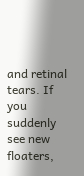and retinal tears. If you suddenly see new floaters,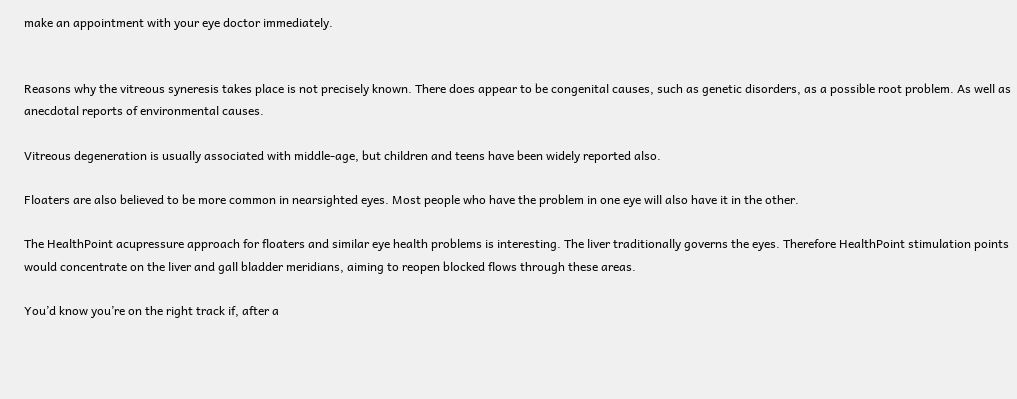make an appointment with your eye doctor immediately.


Reasons why the vitreous syneresis takes place is not precisely known. There does appear to be congenital causes, such as genetic disorders, as a possible root problem. As well as anecdotal reports of environmental causes.

Vitreous degeneration is usually associated with middle-age, but children and teens have been widely reported also.

Floaters are also believed to be more common in nearsighted eyes. Most people who have the problem in one eye will also have it in the other.

The HealthPoint acupressure approach for floaters and similar eye health problems is interesting. The liver traditionally governs the eyes. Therefore HealthPoint stimulation points would concentrate on the liver and gall bladder meridians, aiming to reopen blocked flows through these areas.

You’d know you’re on the right track if, after a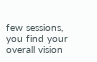few sessions, you find your overall vision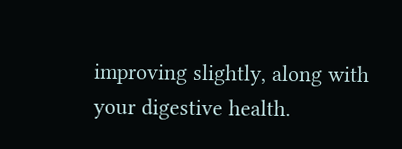improving slightly, along with your digestive health.